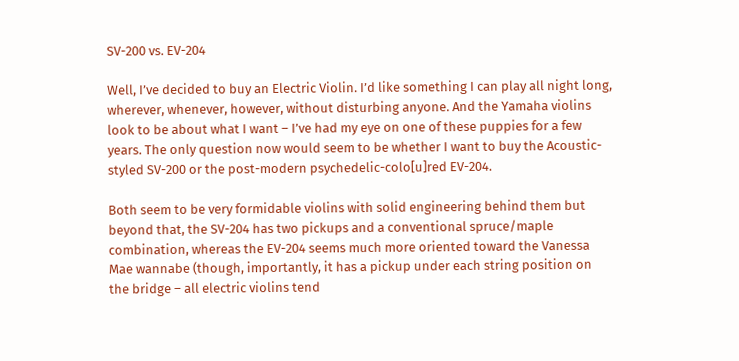SV-200 vs. EV-204

Well, I’ve decided to buy an Electric Violin. I’d like something I can play all night long, wherever, whenever, however, without disturbing anyone. And the Yamaha violins look to be about what I want – I’ve had my eye on one of these puppies for a few years. The only question now would seem to be whether I want to buy the Acoustic-styled SV-200 or the post-modern psychedelic-colo[u]red EV-204.

Both seem to be very formidable violins with solid engineering behind them but beyond that, the SV-204 has two pickups and a conventional spruce/maple combination, whereas the EV-204 seems much more oriented toward the Vanessa Mae wannabe (though, importantly, it has a pickup under each string position on the bridge – all electric violins tend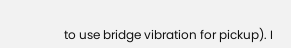to use bridge vibration for pickup). I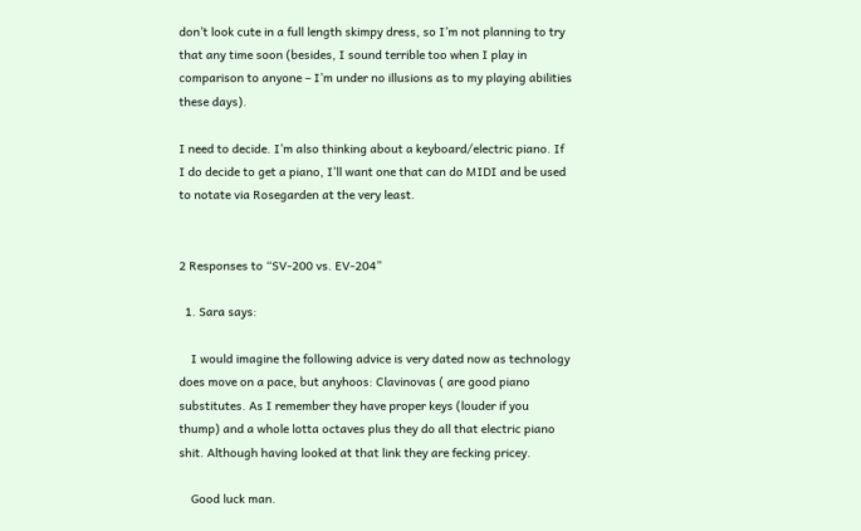don’t look cute in a full length skimpy dress, so I’m not planning to try that any time soon (besides, I sound terrible too when I play in comparison to anyone – I’m under no illusions as to my playing abilities these days).

I need to decide. I’m also thinking about a keyboard/electric piano. If I do decide to get a piano, I’ll want one that can do MIDI and be used to notate via Rosegarden at the very least.


2 Responses to “SV-200 vs. EV-204”

  1. Sara says:

    I would imagine the following advice is very dated now as technology does move on a pace, but anyhoos: Clavinovas ( are good piano substitutes. As I remember they have proper keys (louder if you thump) and a whole lotta octaves plus they do all that electric piano shit. Although having looked at that link they are fecking pricey.

    Good luck man.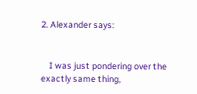2. Alexander says:


    I was just pondering over the exactly same thing,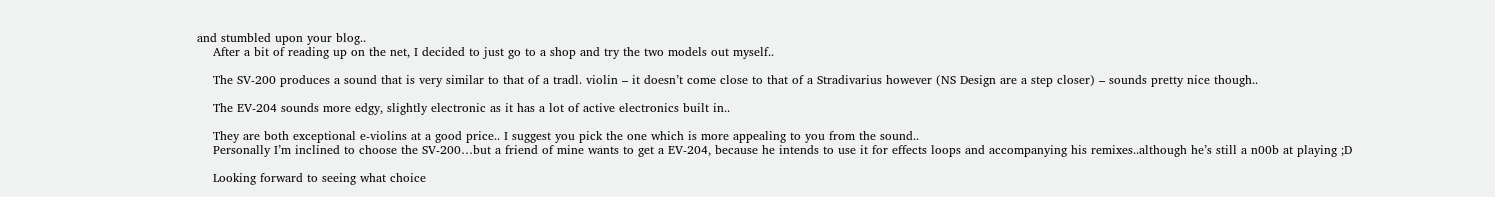and stumbled upon your blog..
    After a bit of reading up on the net, I decided to just go to a shop and try the two models out myself..

    The SV-200 produces a sound that is very similar to that of a tradl. violin – it doesn’t come close to that of a Stradivarius however (NS Design are a step closer) – sounds pretty nice though..

    The EV-204 sounds more edgy, slightly electronic as it has a lot of active electronics built in..

    They are both exceptional e-violins at a good price.. I suggest you pick the one which is more appealing to you from the sound..
    Personally I’m inclined to choose the SV-200…but a friend of mine wants to get a EV-204, because he intends to use it for effects loops and accompanying his remixes..although he’s still a n00b at playing ;D

    Looking forward to seeing what choice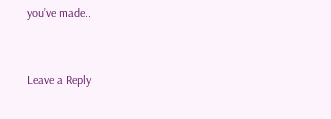you’ve made..


Leave a Reply